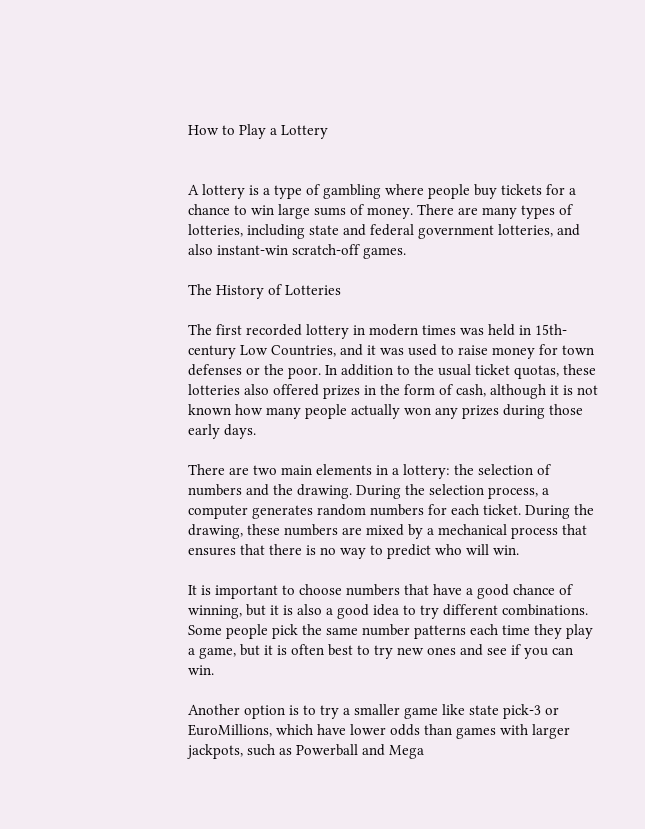How to Play a Lottery


A lottery is a type of gambling where people buy tickets for a chance to win large sums of money. There are many types of lotteries, including state and federal government lotteries, and also instant-win scratch-off games.

The History of Lotteries

The first recorded lottery in modern times was held in 15th-century Low Countries, and it was used to raise money for town defenses or the poor. In addition to the usual ticket quotas, these lotteries also offered prizes in the form of cash, although it is not known how many people actually won any prizes during those early days.

There are two main elements in a lottery: the selection of numbers and the drawing. During the selection process, a computer generates random numbers for each ticket. During the drawing, these numbers are mixed by a mechanical process that ensures that there is no way to predict who will win.

It is important to choose numbers that have a good chance of winning, but it is also a good idea to try different combinations. Some people pick the same number patterns each time they play a game, but it is often best to try new ones and see if you can win.

Another option is to try a smaller game like state pick-3 or EuroMillions, which have lower odds than games with larger jackpots, such as Powerball and Mega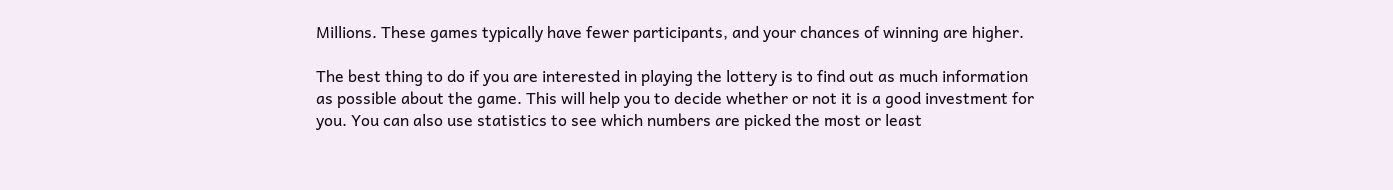Millions. These games typically have fewer participants, and your chances of winning are higher.

The best thing to do if you are interested in playing the lottery is to find out as much information as possible about the game. This will help you to decide whether or not it is a good investment for you. You can also use statistics to see which numbers are picked the most or least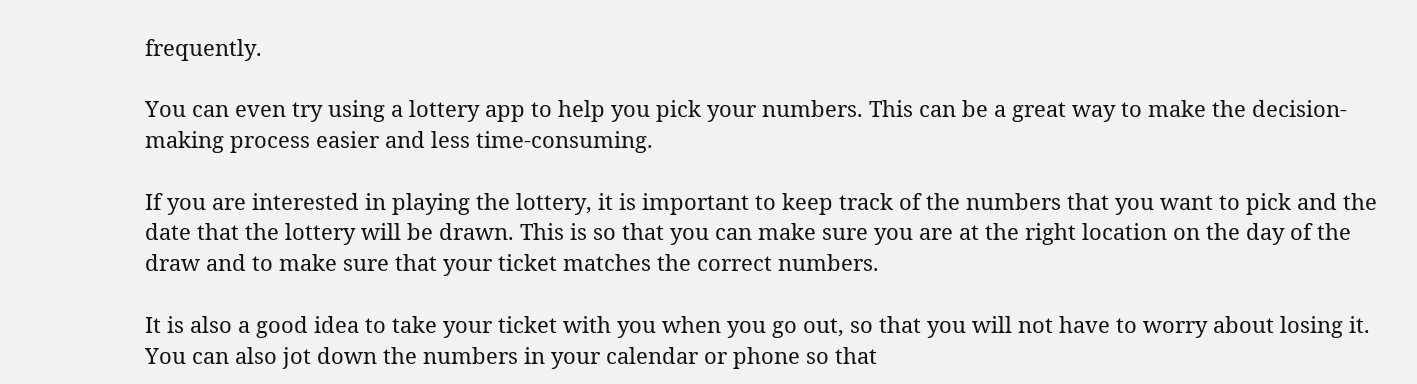frequently.

You can even try using a lottery app to help you pick your numbers. This can be a great way to make the decision-making process easier and less time-consuming.

If you are interested in playing the lottery, it is important to keep track of the numbers that you want to pick and the date that the lottery will be drawn. This is so that you can make sure you are at the right location on the day of the draw and to make sure that your ticket matches the correct numbers.

It is also a good idea to take your ticket with you when you go out, so that you will not have to worry about losing it. You can also jot down the numbers in your calendar or phone so that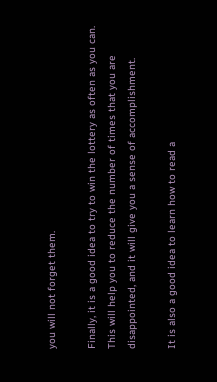you will not forget them.

Finally, it is a good idea to try to win the lottery as often as you can. This will help you to reduce the number of times that you are disappointed, and it will give you a sense of accomplishment.

It is also a good idea to learn how to read a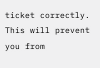ticket correctly. This will prevent you from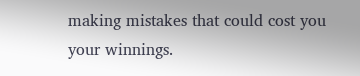making mistakes that could cost you your winnings.